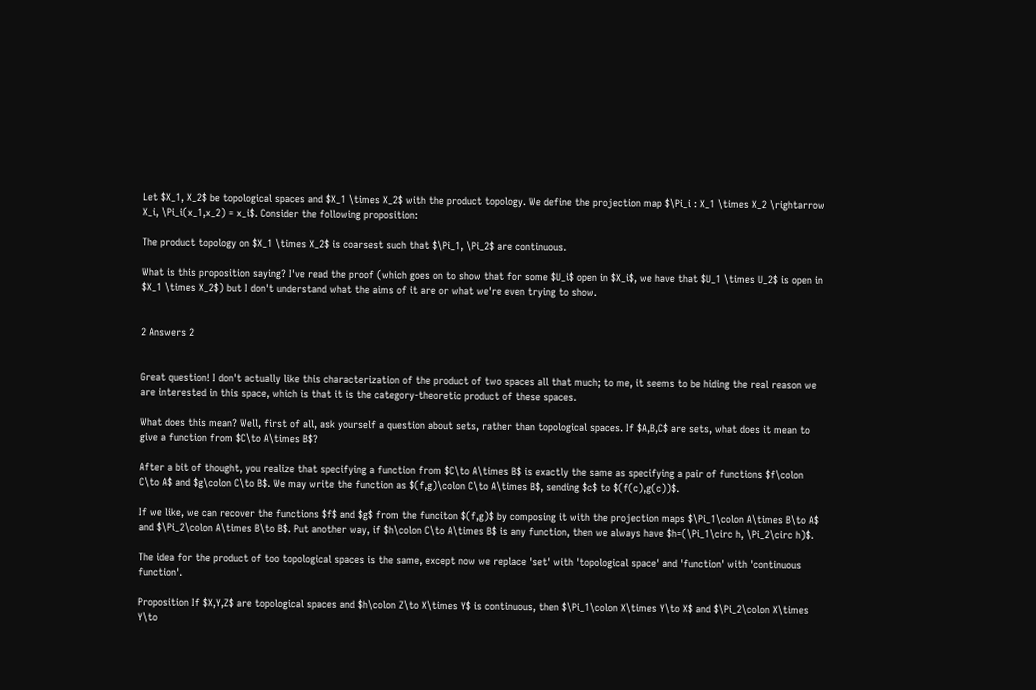Let $X_1, X_2$ be topological spaces and $X_1 \times X_2$ with the product topology. We define the projection map $\Pi_i : X_1 \times X_2 \rightarrow X_i, \Pi_i(x_1,x_2) = x_i$. Consider the following proposition:

The product topology on $X_1 \times X_2$ is coarsest such that $\Pi_1, \Pi_2$ are continuous.

What is this proposition saying? I've read the proof (which goes on to show that for some $U_i$ open in $X_i$, we have that $U_1 \times U_2$ is open in $X_1 \times X_2$) but I don't understand what the aims of it are or what we're even trying to show.


2 Answers 2


Great question! I don't actually like this characterization of the product of two spaces all that much; to me, it seems to be hiding the real reason we are interested in this space, which is that it is the category-theoretic product of these spaces.

What does this mean? Well, first of all, ask yourself a question about sets, rather than topological spaces. If $A,B,C$ are sets, what does it mean to give a function from $C\to A\times B$?

After a bit of thought, you realize that specifying a function from $C\to A\times B$ is exactly the same as specifying a pair of functions $f\colon C\to A$ and $g\colon C\to B$. We may write the function as $(f,g)\colon C\to A\times B$, sending $c$ to $(f(c),g(c))$.

If we like, we can recover the functions $f$ and $g$ from the funciton $(f,g)$ by composing it with the projection maps $\Pi_1\colon A\times B\to A$ and $\Pi_2\colon A\times B\to B$. Put another way, if $h\colon C\to A\times B$ is any function, then we always have $h=(\Pi_1\circ h, \Pi_2\circ h)$.

The idea for the product of too topological spaces is the same, except now we replace 'set' with 'topological space' and 'function' with 'continuous function'.

Proposition If $X,Y,Z$ are topological spaces and $h\colon Z\to X\times Y$ is continuous, then $\Pi_1\colon X\times Y\to X$ and $\Pi_2\colon X\times Y\to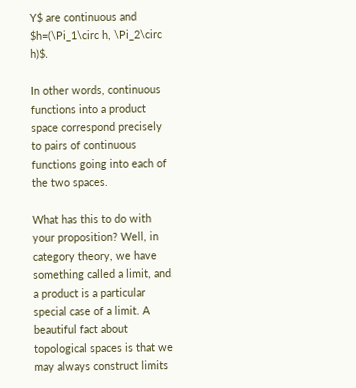Y$ are continuous and $h=(\Pi_1\circ h, \Pi_2\circ h)$.

In other words, continuous functions into a product space correspond precisely to pairs of continuous functions going into each of the two spaces.

What has this to do with your proposition? Well, in category theory, we have something called a limit, and a product is a particular special case of a limit. A beautiful fact about topological spaces is that we may always construct limits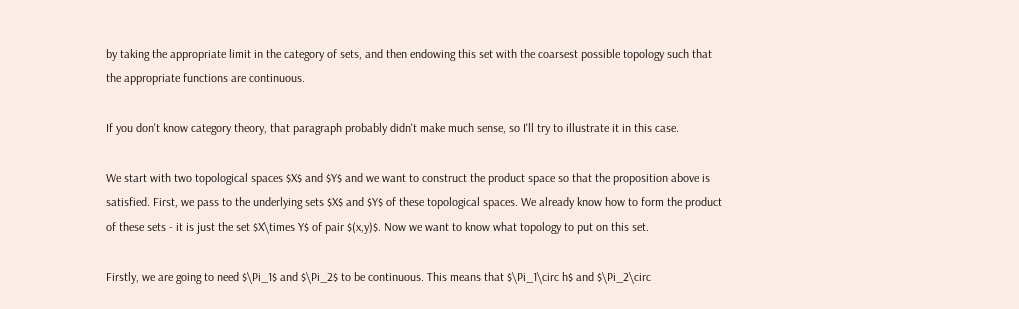by taking the appropriate limit in the category of sets, and then endowing this set with the coarsest possible topology such that the appropriate functions are continuous.

If you don't know category theory, that paragraph probably didn't make much sense, so I'll try to illustrate it in this case.

We start with two topological spaces $X$ and $Y$ and we want to construct the product space so that the proposition above is satisfied. First, we pass to the underlying sets $X$ and $Y$ of these topological spaces. We already know how to form the product of these sets - it is just the set $X\times Y$ of pair $(x,y)$. Now we want to know what topology to put on this set.

Firstly, we are going to need $\Pi_1$ and $\Pi_2$ to be continuous. This means that $\Pi_1\circ h$ and $\Pi_2\circ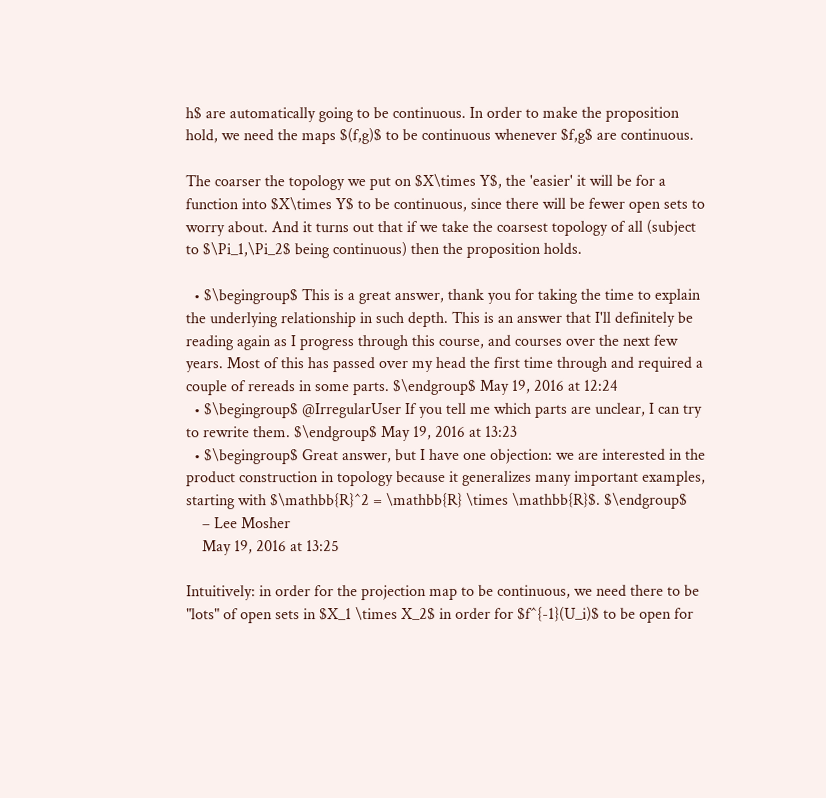h$ are automatically going to be continuous. In order to make the proposition hold, we need the maps $(f,g)$ to be continuous whenever $f,g$ are continuous.

The coarser the topology we put on $X\times Y$, the 'easier' it will be for a function into $X\times Y$ to be continuous, since there will be fewer open sets to worry about. And it turns out that if we take the coarsest topology of all (subject to $\Pi_1,\Pi_2$ being continuous) then the proposition holds.

  • $\begingroup$ This is a great answer, thank you for taking the time to explain the underlying relationship in such depth. This is an answer that I'll definitely be reading again as I progress through this course, and courses over the next few years. Most of this has passed over my head the first time through and required a couple of rereads in some parts. $\endgroup$ May 19, 2016 at 12:24
  • $\begingroup$ @IrregularUser If you tell me which parts are unclear, I can try to rewrite them. $\endgroup$ May 19, 2016 at 13:23
  • $\begingroup$ Great answer, but I have one objection: we are interested in the product construction in topology because it generalizes many important examples, starting with $\mathbb{R}^2 = \mathbb{R} \times \mathbb{R}$. $\endgroup$
    – Lee Mosher
    May 19, 2016 at 13:25

Intuitively: in order for the projection map to be continuous, we need there to be "lots" of open sets in $X_1 \times X_2$ in order for $f^{-1}(U_i)$ to be open for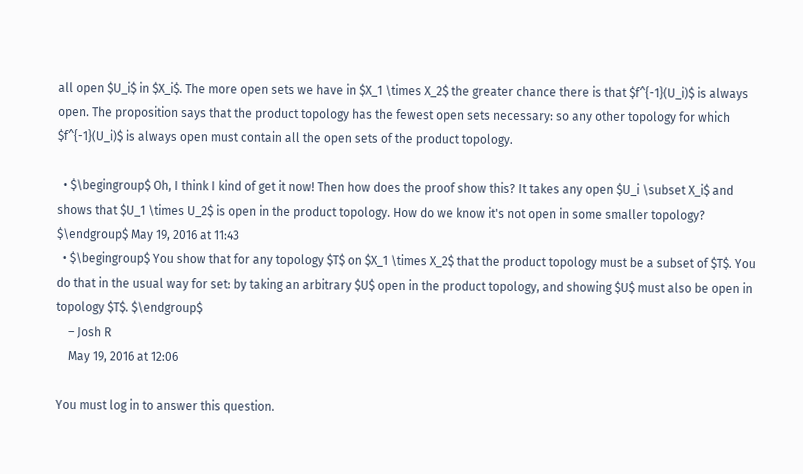all open $U_i$ in $X_i$. The more open sets we have in $X_1 \times X_2$ the greater chance there is that $f^{-1}(U_i)$ is always open. The proposition says that the product topology has the fewest open sets necessary: so any other topology for which $f^{-1}(U_i)$ is always open must contain all the open sets of the product topology.

  • $\begingroup$ Oh, I think I kind of get it now! Then how does the proof show this? It takes any open $U_i \subset X_i$ and shows that $U_1 \times U_2$ is open in the product topology. How do we know it's not open in some smaller topology? $\endgroup$ May 19, 2016 at 11:43
  • $\begingroup$ You show that for any topology $T$ on $X_1 \times X_2$ that the product topology must be a subset of $T$. You do that in the usual way for set: by taking an arbitrary $U$ open in the product topology, and showing $U$ must also be open in topology $T$. $\endgroup$
    – Josh R
    May 19, 2016 at 12:06

You must log in to answer this question.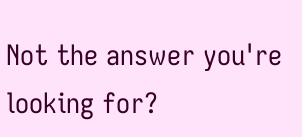Not the answer you're looking for?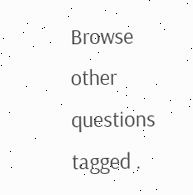Browse other questions tagged .